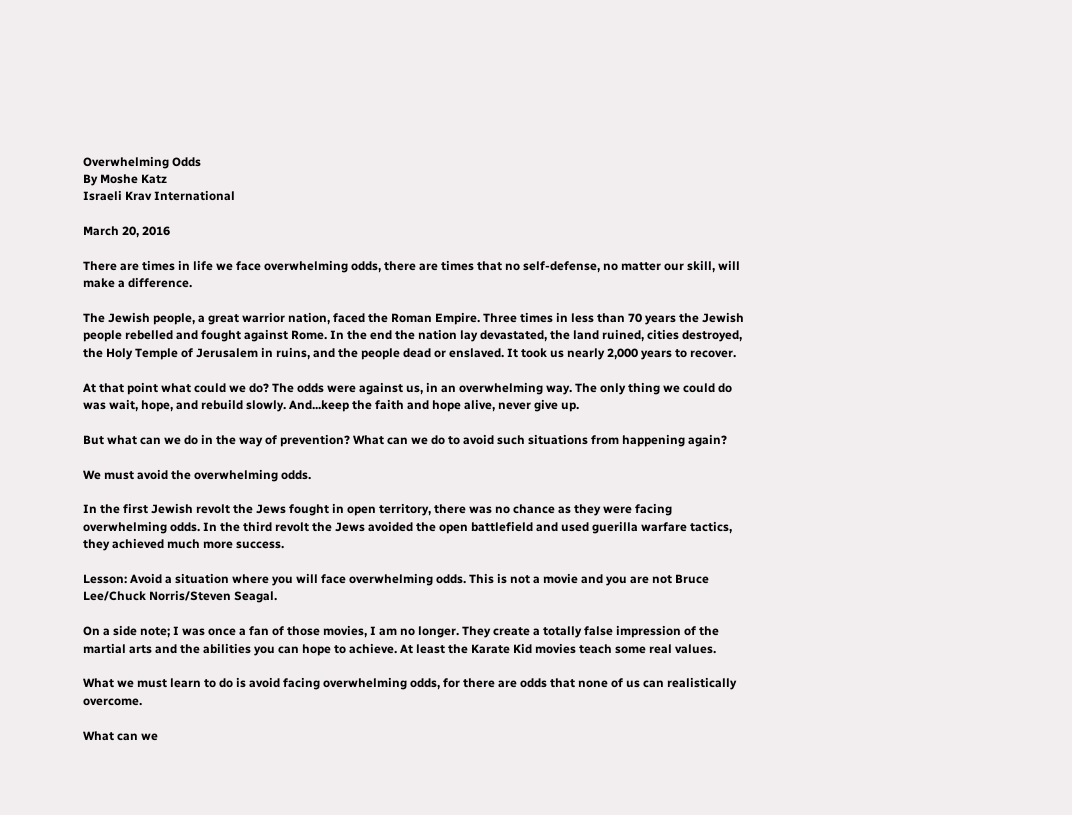Overwhelming Odds
By Moshe Katz
Israeli Krav International

March 20, 2016

There are times in life we face overwhelming odds, there are times that no self-defense, no matter our skill, will make a difference.

The Jewish people, a great warrior nation, faced the Roman Empire. Three times in less than 70 years the Jewish people rebelled and fought against Rome. In the end the nation lay devastated, the land ruined, cities destroyed, the Holy Temple of Jerusalem in ruins, and the people dead or enslaved. It took us nearly 2,000 years to recover.

At that point what could we do? The odds were against us, in an overwhelming way. The only thing we could do was wait, hope, and rebuild slowly. And...keep the faith and hope alive, never give up.

But what can we do in the way of prevention? What can we do to avoid such situations from happening again?

We must avoid the overwhelming odds.

In the first Jewish revolt the Jews fought in open territory, there was no chance as they were facing overwhelming odds. In the third revolt the Jews avoided the open battlefield and used guerilla warfare tactics, they achieved much more success.

Lesson: Avoid a situation where you will face overwhelming odds. This is not a movie and you are not Bruce Lee/Chuck Norris/Steven Seagal.

On a side note; I was once a fan of those movies, I am no longer. They create a totally false impression of the martial arts and the abilities you can hope to achieve. At least the Karate Kid movies teach some real values.

What we must learn to do is avoid facing overwhelming odds, for there are odds that none of us can realistically overcome.

What can we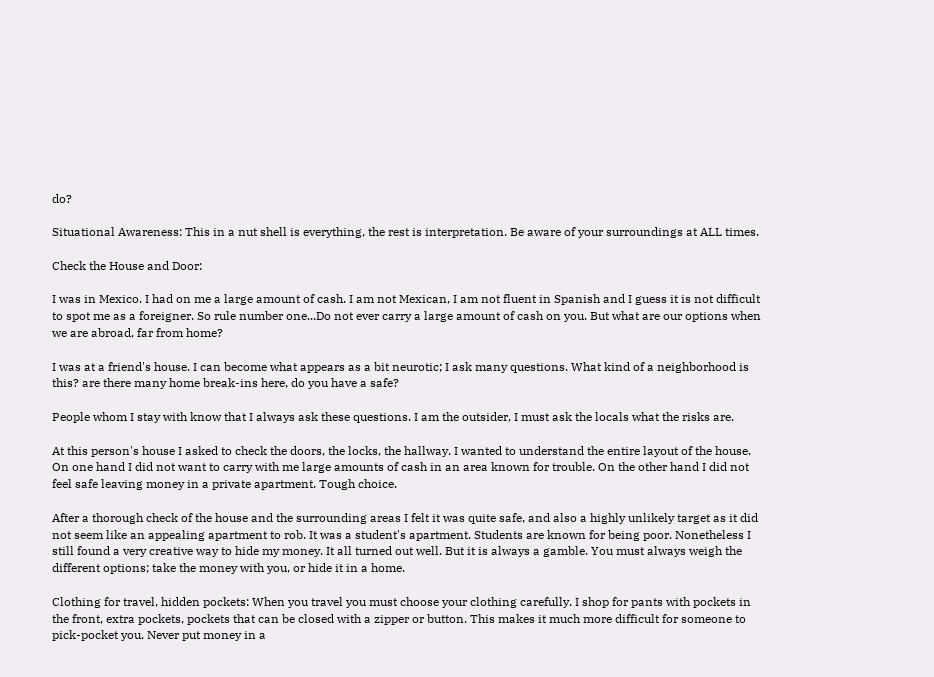do?

Situational Awareness: This in a nut shell is everything, the rest is interpretation. Be aware of your surroundings at ALL times.

Check the House and Door:

I was in Mexico. I had on me a large amount of cash. I am not Mexican, I am not fluent in Spanish and I guess it is not difficult to spot me as a foreigner. So rule number one...Do not ever carry a large amount of cash on you. But what are our options when we are abroad, far from home?

I was at a friend's house. I can become what appears as a bit neurotic; I ask many questions. What kind of a neighborhood is this? are there many home break-ins here, do you have a safe?

People whom I stay with know that I always ask these questions. I am the outsider, I must ask the locals what the risks are.

At this person's house I asked to check the doors, the locks, the hallway. I wanted to understand the entire layout of the house. On one hand I did not want to carry with me large amounts of cash in an area known for trouble. On the other hand I did not feel safe leaving money in a private apartment. Tough choice.

After a thorough check of the house and the surrounding areas I felt it was quite safe, and also a highly unlikely target as it did not seem like an appealing apartment to rob. It was a student's apartment. Students are known for being poor. Nonetheless I still found a very creative way to hide my money. It all turned out well. But it is always a gamble. You must always weigh the different options; take the money with you, or hide it in a home.

Clothing for travel, hidden pockets: When you travel you must choose your clothing carefully. I shop for pants with pockets in the front, extra pockets, pockets that can be closed with a zipper or button. This makes it much more difficult for someone to pick-pocket you. Never put money in a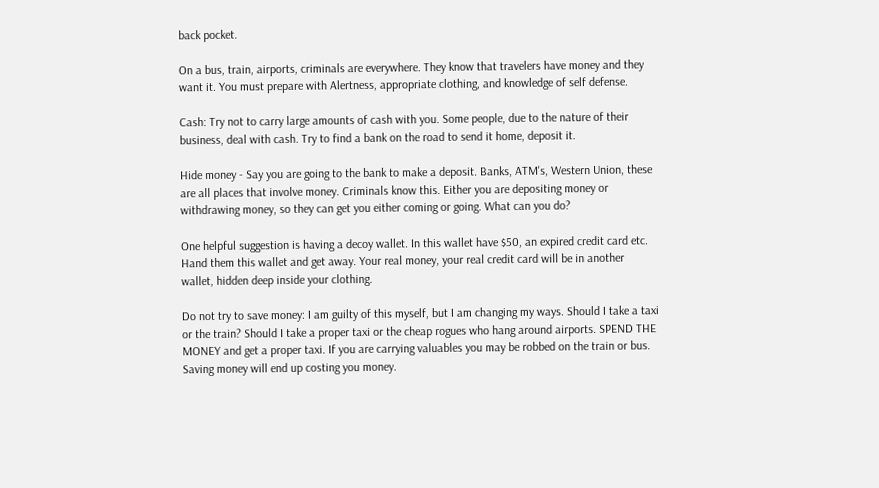back pocket.

On a bus, train, airports, criminals are everywhere. They know that travelers have money and they want it. You must prepare with Alertness, appropriate clothing, and knowledge of self defense.

Cash: Try not to carry large amounts of cash with you. Some people, due to the nature of their business, deal with cash. Try to find a bank on the road to send it home, deposit it.

Hide money - Say you are going to the bank to make a deposit. Banks, ATM's, Western Union, these are all places that involve money. Criminals know this. Either you are depositing money or withdrawing money, so they can get you either coming or going. What can you do?

One helpful suggestion is having a decoy wallet. In this wallet have $50, an expired credit card etc. Hand them this wallet and get away. Your real money, your real credit card will be in another wallet, hidden deep inside your clothing.

Do not try to save money: I am guilty of this myself, but I am changing my ways. Should I take a taxi or the train? Should I take a proper taxi or the cheap rogues who hang around airports. SPEND THE MONEY and get a proper taxi. If you are carrying valuables you may be robbed on the train or bus. Saving money will end up costing you money.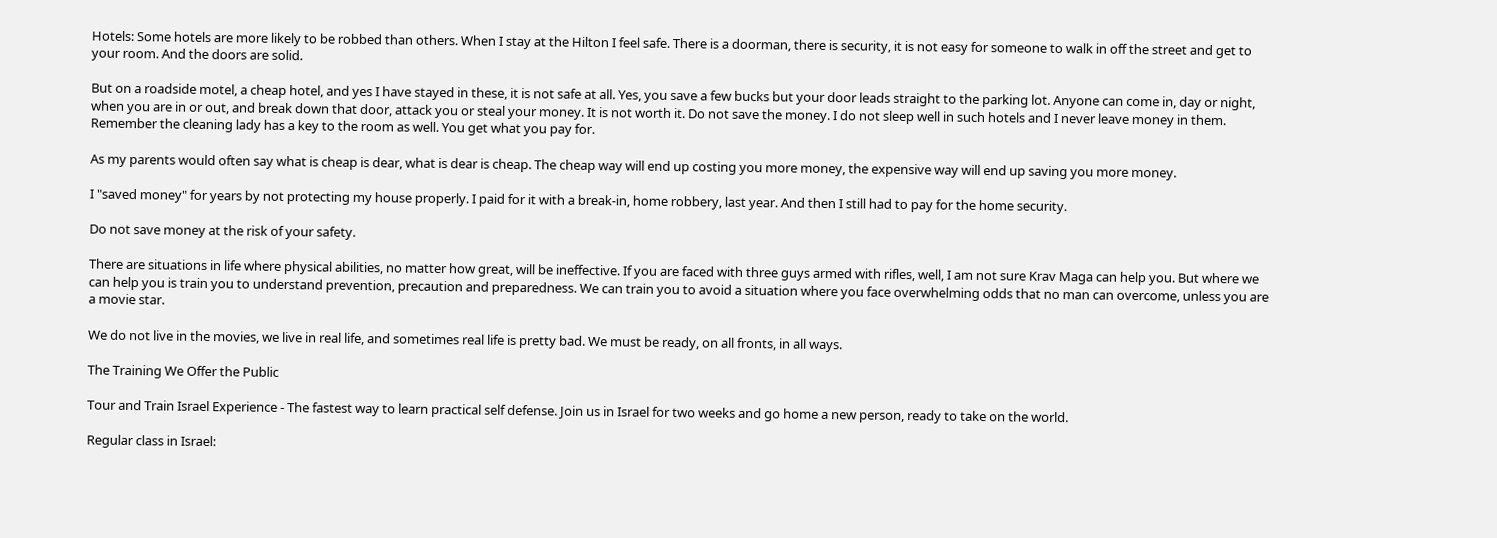Hotels: Some hotels are more likely to be robbed than others. When I stay at the Hilton I feel safe. There is a doorman, there is security, it is not easy for someone to walk in off the street and get to your room. And the doors are solid.

But on a roadside motel, a cheap hotel, and yes I have stayed in these, it is not safe at all. Yes, you save a few bucks but your door leads straight to the parking lot. Anyone can come in, day or night, when you are in or out, and break down that door, attack you or steal your money. It is not worth it. Do not save the money. I do not sleep well in such hotels and I never leave money in them. Remember the cleaning lady has a key to the room as well. You get what you pay for.

As my parents would often say what is cheap is dear, what is dear is cheap. The cheap way will end up costing you more money, the expensive way will end up saving you more money.

I "saved money" for years by not protecting my house properly. I paid for it with a break-in, home robbery, last year. And then I still had to pay for the home security.

Do not save money at the risk of your safety.

There are situations in life where physical abilities, no matter how great, will be ineffective. If you are faced with three guys armed with rifles, well, I am not sure Krav Maga can help you. But where we can help you is train you to understand prevention, precaution and preparedness. We can train you to avoid a situation where you face overwhelming odds that no man can overcome, unless you are a movie star.

We do not live in the movies, we live in real life, and sometimes real life is pretty bad. We must be ready, on all fronts, in all ways.

The Training We Offer the Public

Tour and Train Israel Experience - The fastest way to learn practical self defense. Join us in Israel for two weeks and go home a new person, ready to take on the world.

Regular class in Israel: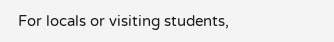For locals or visiting students,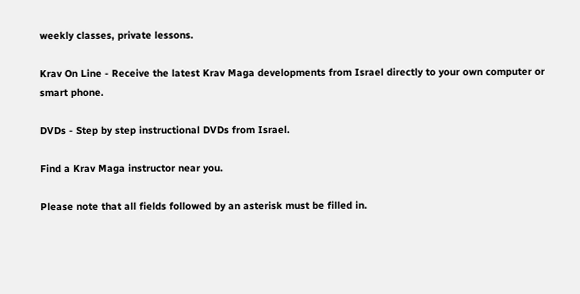weekly classes, private lessons.

Krav On Line - Receive the latest Krav Maga developments from Israel directly to your own computer or smart phone.

DVDs - Step by step instructional DVDs from Israel.

Find a Krav Maga instructor near you.

Please note that all fields followed by an asterisk must be filled in.